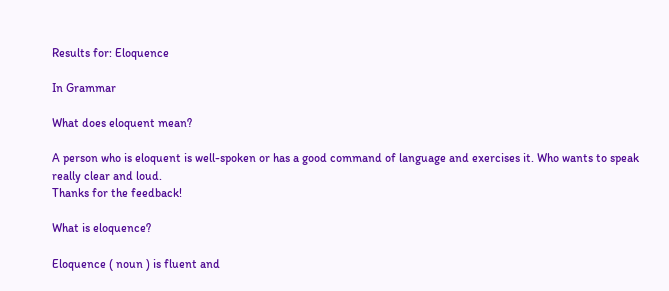Results for: Eloquence

In Grammar

What does eloquent mean?

A person who is eloquent is well-spoken or has a good command of language and exercises it. Who wants to speak really clear and loud.
Thanks for the feedback!

What is eloquence?

Eloquence ( noun ) is fluent and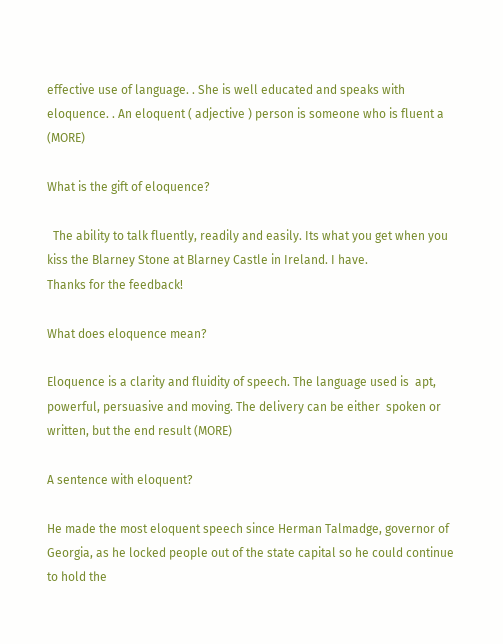effective use of language. . She is well educated and speaks with eloquence. . An eloquent ( adjective ) person is someone who is fluent a (MORE)

What is the gift of eloquence?

  The ability to talk fluently, readily and easily. Its what you get when you kiss the Blarney Stone at Blarney Castle in Ireland. I have.
Thanks for the feedback!

What does eloquence mean?

Eloquence is a clarity and fluidity of speech. The language used is  apt, powerful, persuasive and moving. The delivery can be either  spoken or written, but the end result (MORE)

A sentence with eloquent?

He made the most eloquent speech since Herman Talmadge, governor of Georgia, as he locked people out of the state capital so he could continue to hold the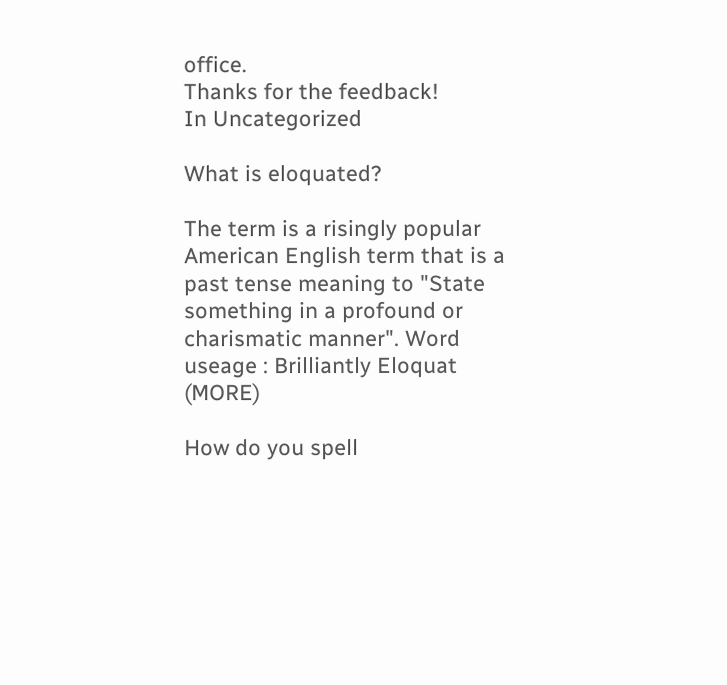office.
Thanks for the feedback!
In Uncategorized

What is eloquated?

The term is a risingly popular American English term that is a past tense meaning to "State something in a profound or charismatic manner". Word useage : Brilliantly Eloquat (MORE)

How do you spell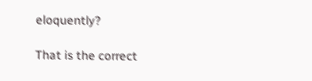eloquently?

That is the correct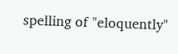spelling of "eloquently"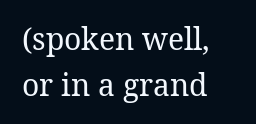(spoken well, or in a grand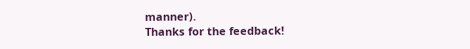manner).
Thanks for the feedback!